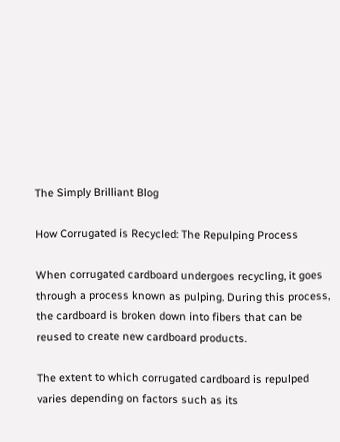The Simply Brilliant Blog

How Corrugated is Recycled: The Repulping Process

When corrugated cardboard undergoes recycling, it goes through a process known as pulping. During this process, the cardboard is broken down into fibers that can be reused to create new cardboard products.

The extent to which corrugated cardboard is repulped varies depending on factors such as its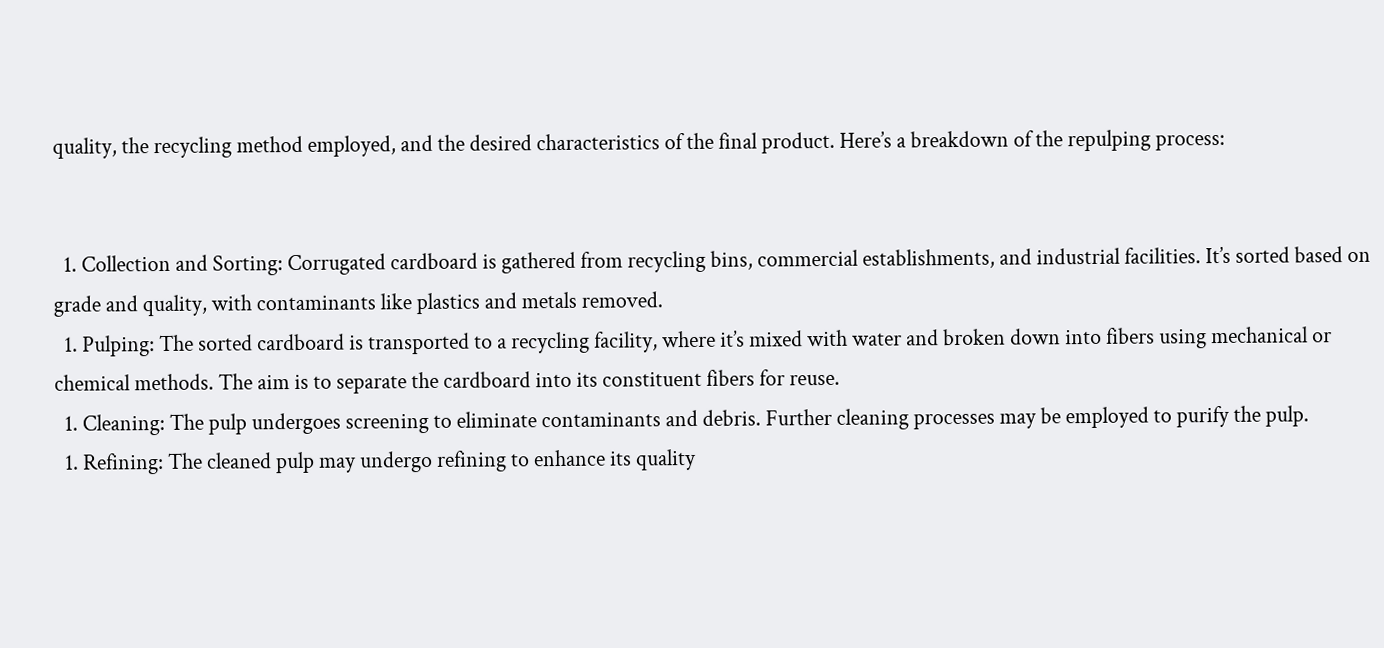quality, the recycling method employed, and the desired characteristics of the final product. Here’s a breakdown of the repulping process:


  1. Collection and Sorting: Corrugated cardboard is gathered from recycling bins, commercial establishments, and industrial facilities. It’s sorted based on grade and quality, with contaminants like plastics and metals removed.
  1. Pulping: The sorted cardboard is transported to a recycling facility, where it’s mixed with water and broken down into fibers using mechanical or chemical methods. The aim is to separate the cardboard into its constituent fibers for reuse.
  1. Cleaning: The pulp undergoes screening to eliminate contaminants and debris. Further cleaning processes may be employed to purify the pulp.
  1. Refining: The cleaned pulp may undergo refining to enhance its quality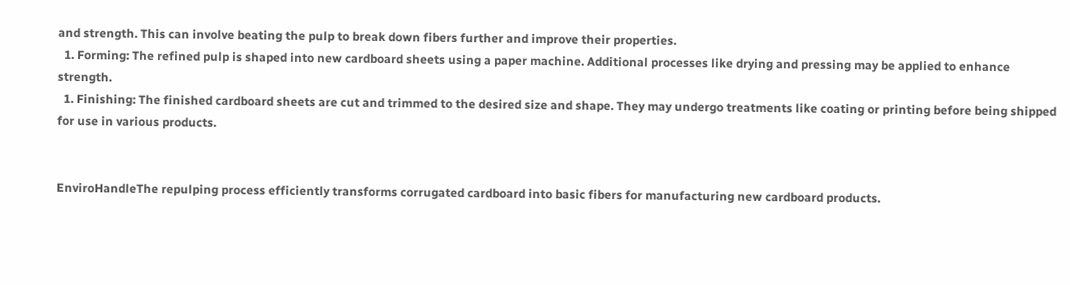and strength. This can involve beating the pulp to break down fibers further and improve their properties.
  1. Forming: The refined pulp is shaped into new cardboard sheets using a paper machine. Additional processes like drying and pressing may be applied to enhance strength.
  1. Finishing: The finished cardboard sheets are cut and trimmed to the desired size and shape. They may undergo treatments like coating or printing before being shipped for use in various products.


EnviroHandleThe repulping process efficiently transforms corrugated cardboard into basic fibers for manufacturing new cardboard products.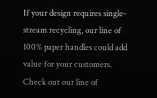If your design requires single-stream recycling, our line of 100% paper handles could add value for your customers. Check out our line of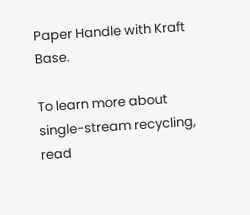Paper Handle with Kraft Base.

To learn more about single-stream recycling, read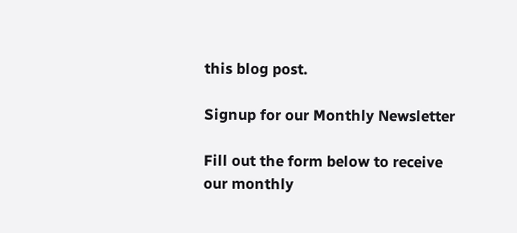this blog post.

Signup for our Monthly Newsletter

Fill out the form below to receive our monthly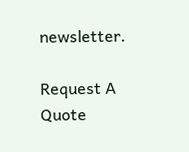newsletter.

Request A Quote